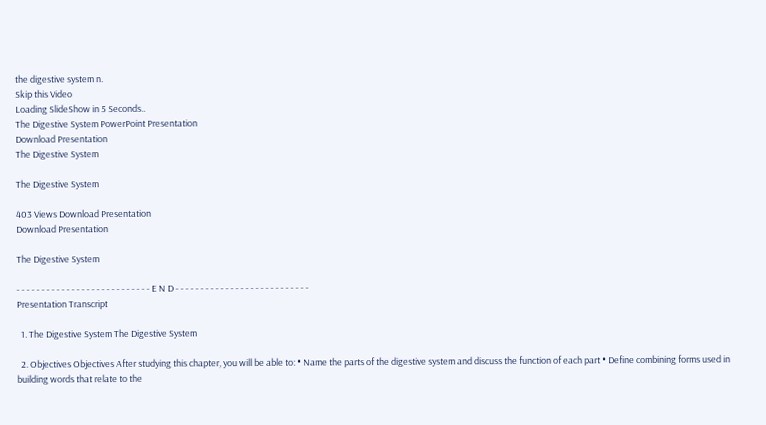the digestive system n.
Skip this Video
Loading SlideShow in 5 Seconds..
The Digestive System PowerPoint Presentation
Download Presentation
The Digestive System

The Digestive System

403 Views Download Presentation
Download Presentation

The Digestive System

- - - - - - - - - - - - - - - - - - - - - - - - - - - E N D - - - - - - - - - - - - - - - - - - - - - - - - - - -
Presentation Transcript

  1. The Digestive System The Digestive System

  2. Objectives Objectives After studying this chapter, you will be able to: • Name the parts of the digestive system and discuss the function of each part • Define combining forms used in building words that relate to the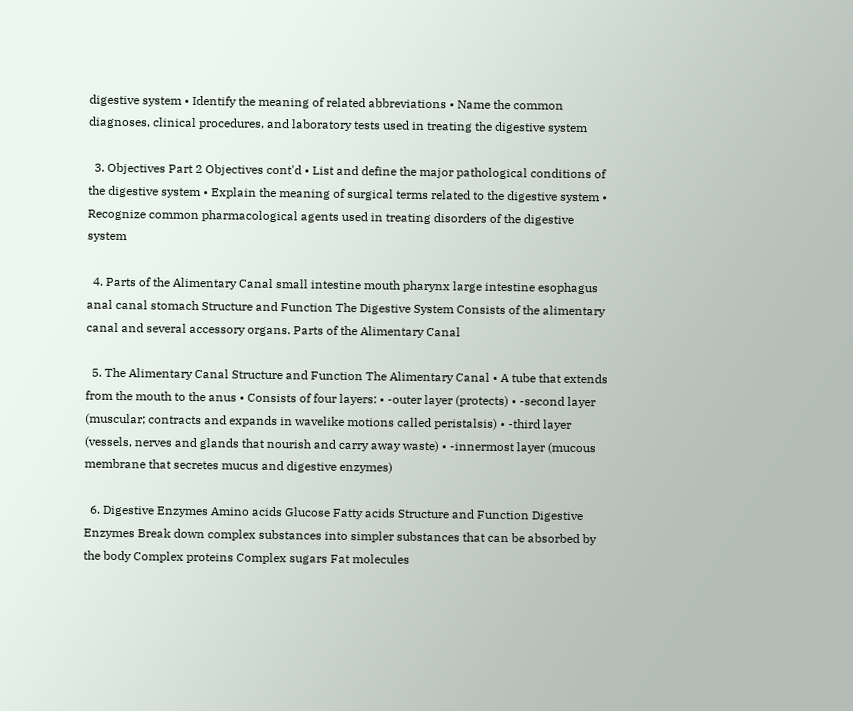digestive system • Identify the meaning of related abbreviations • Name the common diagnoses, clinical procedures, and laboratory tests used in treating the digestive system

  3. Objectives Part 2 Objectives cont'd • List and define the major pathological conditions of the digestive system • Explain the meaning of surgical terms related to the digestive system • Recognize common pharmacological agents used in treating disorders of the digestive system

  4. Parts of the Alimentary Canal small intestine mouth pharynx large intestine esophagus anal canal stomach Structure and Function The Digestive System Consists of the alimentary canal and several accessory organs. Parts of the Alimentary Canal

  5. The Alimentary Canal Structure and Function The Alimentary Canal • A tube that extends from the mouth to the anus • Consists of four layers: • -outer layer (protects) • -second layer (muscular; contracts and expands in wavelike motions called peristalsis) • -third layer (vessels, nerves and glands that nourish and carry away waste) • -innermost layer (mucous membrane that secretes mucus and digestive enzymes)

  6. Digestive Enzymes Amino acids Glucose Fatty acids Structure and Function Digestive Enzymes Break down complex substances into simpler substances that can be absorbed by the body Complex proteins Complex sugars Fat molecules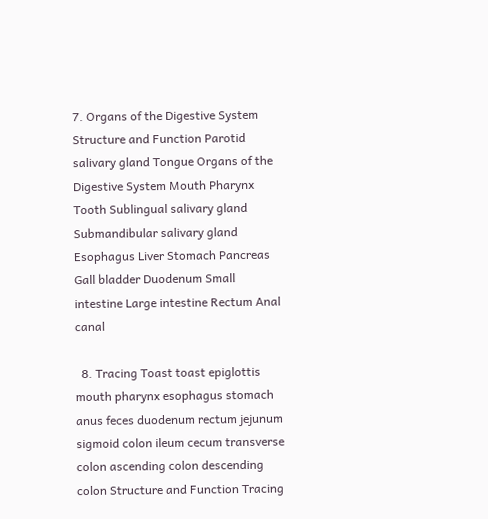7. Organs of the Digestive System Structure and Function Parotid salivary gland Tongue Organs of the Digestive System Mouth Pharynx Tooth Sublingual salivary gland Submandibular salivary gland Esophagus Liver Stomach Pancreas Gall bladder Duodenum Small intestine Large intestine Rectum Anal canal

  8. Tracing Toast toast epiglottis mouth pharynx esophagus stomach anus feces duodenum rectum jejunum sigmoid colon ileum cecum transverse colon ascending colon descending colon Structure and Function Tracing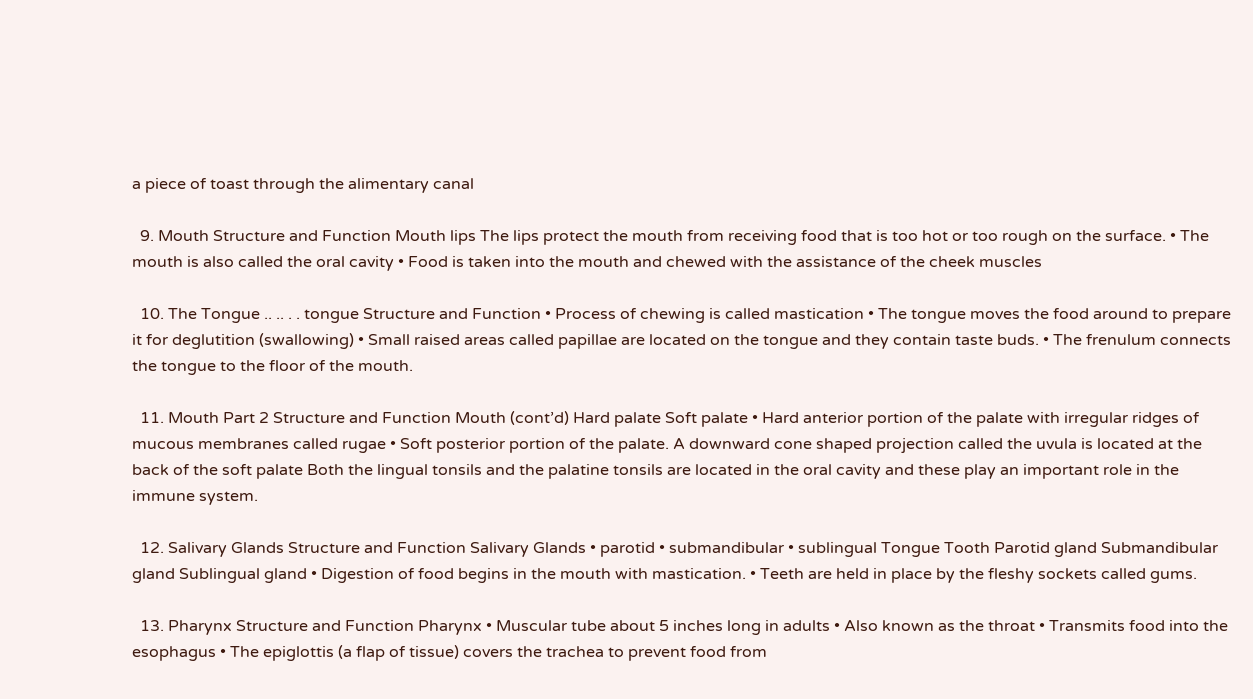a piece of toast through the alimentary canal

  9. Mouth Structure and Function Mouth lips The lips protect the mouth from receiving food that is too hot or too rough on the surface. • The mouth is also called the oral cavity • Food is taken into the mouth and chewed with the assistance of the cheek muscles

  10. The Tongue .. .. . . tongue Structure and Function • Process of chewing is called mastication • The tongue moves the food around to prepare it for deglutition (swallowing) • Small raised areas called papillae are located on the tongue and they contain taste buds. • The frenulum connects the tongue to the floor of the mouth.

  11. Mouth Part 2 Structure and Function Mouth (cont’d) Hard palate Soft palate • Hard anterior portion of the palate with irregular ridges of mucous membranes called rugae • Soft posterior portion of the palate. A downward cone shaped projection called the uvula is located at the back of the soft palate Both the lingual tonsils and the palatine tonsils are located in the oral cavity and these play an important role in the immune system.

  12. Salivary Glands Structure and Function Salivary Glands • parotid • submandibular • sublingual Tongue Tooth Parotid gland Submandibular gland Sublingual gland • Digestion of food begins in the mouth with mastication. • Teeth are held in place by the fleshy sockets called gums.

  13. Pharynx Structure and Function Pharynx • Muscular tube about 5 inches long in adults • Also known as the throat • Transmits food into the esophagus • The epiglottis (a flap of tissue) covers the trachea to prevent food from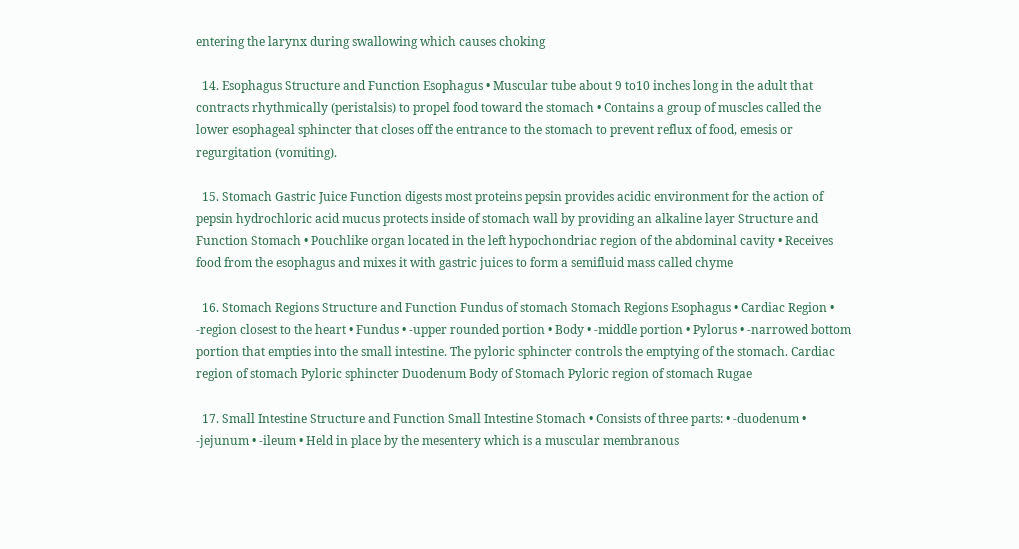entering the larynx during swallowing which causes choking

  14. Esophagus Structure and Function Esophagus • Muscular tube about 9 to10 inches long in the adult that contracts rhythmically (peristalsis) to propel food toward the stomach • Contains a group of muscles called the lower esophageal sphincter that closes off the entrance to the stomach to prevent reflux of food, emesis or regurgitation (vomiting).

  15. Stomach Gastric Juice Function digests most proteins pepsin provides acidic environment for the action of pepsin hydrochloric acid mucus protects inside of stomach wall by providing an alkaline layer Structure and Function Stomach • Pouchlike organ located in the left hypochondriac region of the abdominal cavity • Receives food from the esophagus and mixes it with gastric juices to form a semifluid mass called chyme

  16. Stomach Regions Structure and Function Fundus of stomach Stomach Regions Esophagus • Cardiac Region • -region closest to the heart • Fundus • -upper rounded portion • Body • -middle portion • Pylorus • -narrowed bottom portion that empties into the small intestine. The pyloric sphincter controls the emptying of the stomach. Cardiac region of stomach Pyloric sphincter Duodenum Body of Stomach Pyloric region of stomach Rugae

  17. Small Intestine Structure and Function Small Intestine Stomach • Consists of three parts: • -duodenum • -jejunum • -ileum • Held in place by the mesentery which is a muscular membranous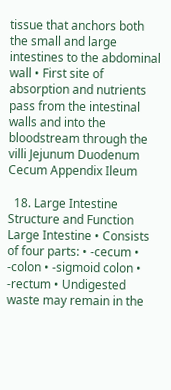tissue that anchors both the small and large intestines to the abdominal wall • First site of absorption and nutrients pass from the intestinal walls and into the bloodstream through the villi Jejunum Duodenum Cecum Appendix Ileum

  18. Large Intestine Structure and Function Large Intestine • Consists of four parts: • -cecum • -colon • -sigmoid colon • -rectum • Undigested waste may remain in the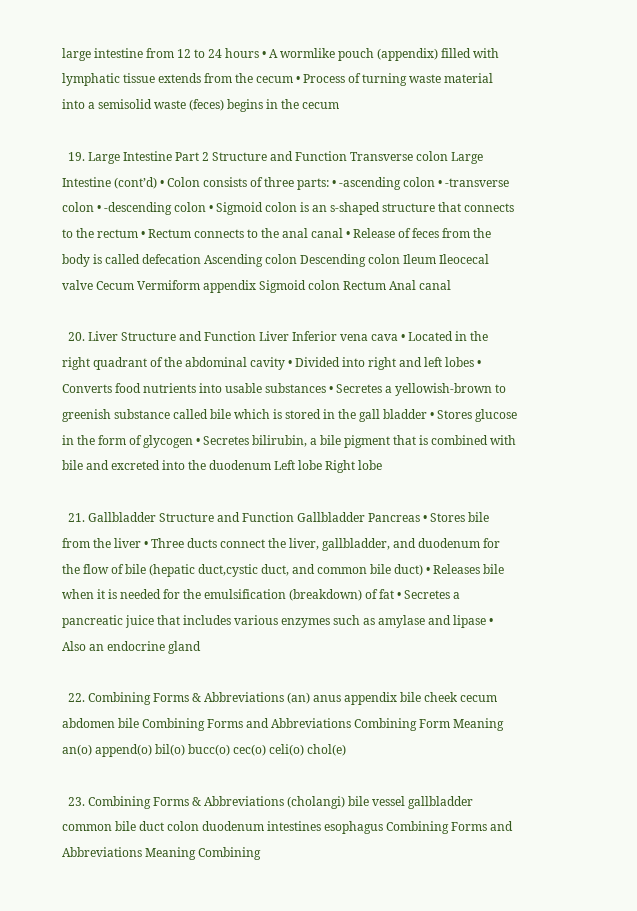large intestine from 12 to 24 hours • A wormlike pouch (appendix) filled with lymphatic tissue extends from the cecum • Process of turning waste material into a semisolid waste (feces) begins in the cecum

  19. Large Intestine Part 2 Structure and Function Transverse colon Large Intestine (cont’d) • Colon consists of three parts: • -ascending colon • -transverse colon • -descending colon • Sigmoid colon is an s-shaped structure that connects to the rectum • Rectum connects to the anal canal • Release of feces from the body is called defecation Ascending colon Descending colon Ileum Ileocecal valve Cecum Vermiform appendix Sigmoid colon Rectum Anal canal

  20. Liver Structure and Function Liver Inferior vena cava • Located in the right quadrant of the abdominal cavity • Divided into right and left lobes • Converts food nutrients into usable substances • Secretes a yellowish-brown to greenish substance called bile which is stored in the gall bladder • Stores glucose in the form of glycogen • Secretes bilirubin, a bile pigment that is combined with bile and excreted into the duodenum Left lobe Right lobe

  21. Gallbladder Structure and Function Gallbladder Pancreas • Stores bile from the liver • Three ducts connect the liver, gallbladder, and duodenum for the flow of bile (hepatic duct,cystic duct, and common bile duct) • Releases bile when it is needed for the emulsification (breakdown) of fat • Secretes a pancreatic juice that includes various enzymes such as amylase and lipase • Also an endocrine gland

  22. Combining Forms & Abbreviations (an) anus appendix bile cheek cecum abdomen bile Combining Forms and Abbreviations Combining Form Meaning an(o) append(o) bil(o) bucc(o) cec(o) celi(o) chol(e)

  23. Combining Forms & Abbreviations (cholangi) bile vessel gallbladder common bile duct colon duodenum intestines esophagus Combining Forms and Abbreviations Meaning Combining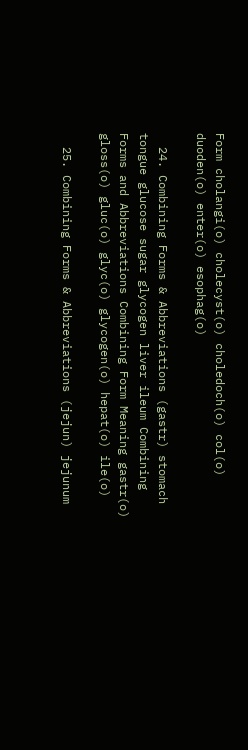Form cholangi(o) cholecyst(o) choledoch(o) col(o) duoden(o) enter(o) esophag(o)

  24. Combining Forms & Abbreviations (gastr) stomach tongue glucose sugar glycogen liver ileum Combining Forms and Abbreviations Combining Form Meaning gastr(o) gloss(o) gluc(o) glyc(o) glycogen(o) hepat(o) ile(o)

  25. Combining Forms & Abbreviations (jejun) jejunum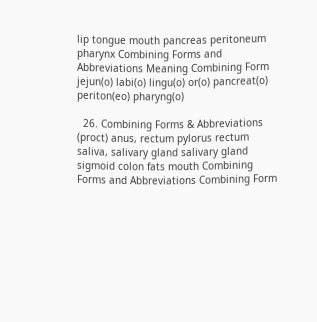lip tongue mouth pancreas peritoneum pharynx Combining Forms and Abbreviations Meaning Combining Form jejun(o) labi(o) lingu(o) or(o) pancreat(o) periton(eo) pharyng(o)

  26. Combining Forms & Abbreviations (proct) anus, rectum pylorus rectum saliva, salivary gland salivary gland sigmoid colon fats mouth Combining Forms and Abbreviations Combining Form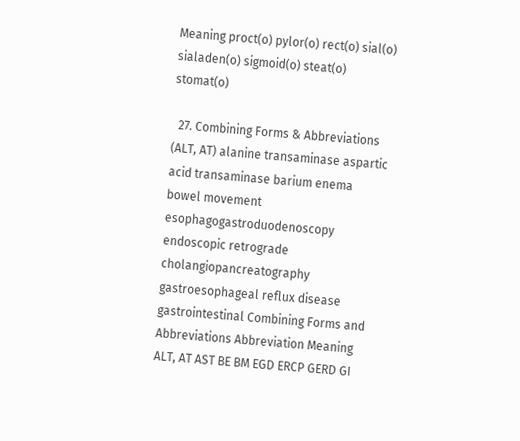Meaning proct(o) pylor(o) rect(o) sial(o) sialaden(o) sigmoid(o) steat(o) stomat(o)

  27. Combining Forms & Abbreviations (ALT, AT) alanine transaminase aspartic acid transaminase barium enema bowel movement esophagogastroduodenoscopy endoscopic retrograde cholangiopancreatography gastroesophageal reflux disease gastrointestinal Combining Forms and Abbreviations Abbreviation Meaning ALT, AT AST BE BM EGD ERCP GERD GI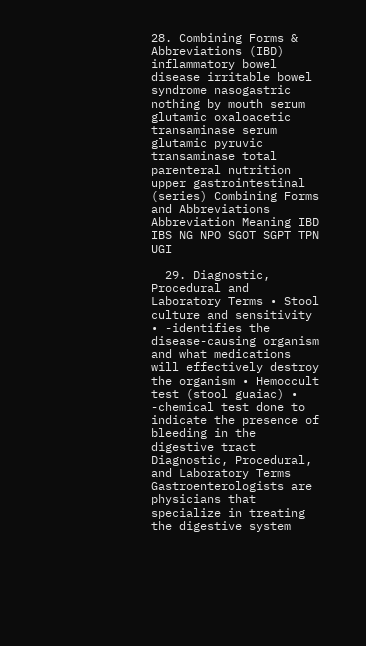28. Combining Forms & Abbreviations (IBD) inflammatory bowel disease irritable bowel syndrome nasogastric nothing by mouth serum glutamic oxaloacetic transaminase serum glutamic pyruvic transaminase total parenteral nutrition upper gastrointestinal (series) Combining Forms and Abbreviations Abbreviation Meaning IBD IBS NG NPO SGOT SGPT TPN UGI

  29. Diagnostic, Procedural and Laboratory Terms • Stool culture and sensitivity • -identifies the disease-causing organism and what medications will effectively destroy the organism • Hemoccult test (stool guaiac) • -chemical test done to indicate the presence of bleeding in the digestive tract Diagnostic, Procedural, and Laboratory Terms Gastroenterologists are physicians that specialize in treating the digestive system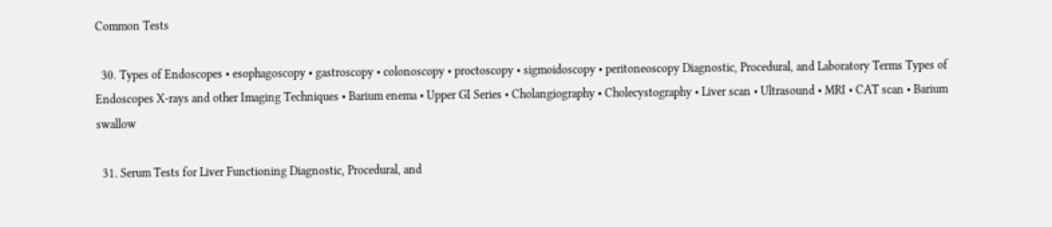Common Tests

  30. Types of Endoscopes • esophagoscopy • gastroscopy • colonoscopy • proctoscopy • sigmoidoscopy • peritoneoscopy Diagnostic, Procedural, and Laboratory Terms Types of Endoscopes X-rays and other Imaging Techniques • Barium enema • Upper GI Series • Cholangiography • Cholecystography • Liver scan • Ultrasound • MRI • CAT scan • Barium swallow

  31. Serum Tests for Liver Functioning Diagnostic, Procedural, and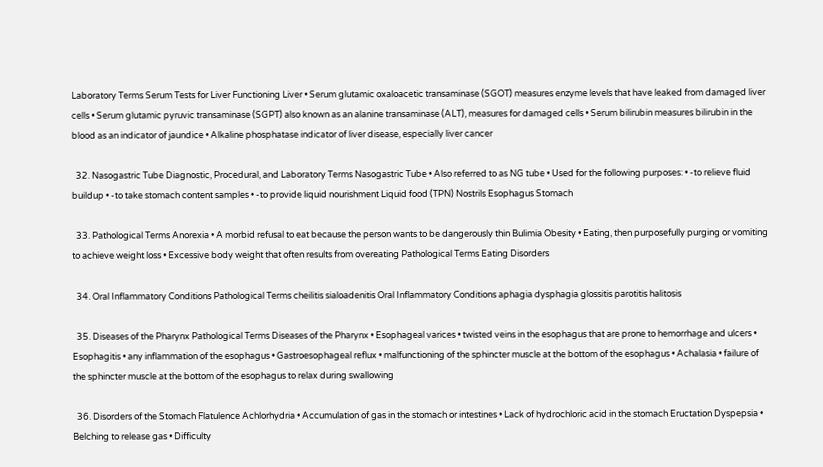Laboratory Terms Serum Tests for Liver Functioning Liver • Serum glutamic oxaloacetic transaminase (SGOT) measures enzyme levels that have leaked from damaged liver cells • Serum glutamic pyruvic transaminase (SGPT) also known as an alanine transaminase (ALT), measures for damaged cells • Serum bilirubin measures bilirubin in the blood as an indicator of jaundice • Alkaline phosphatase indicator of liver disease, especially liver cancer

  32. Nasogastric Tube Diagnostic, Procedural, and Laboratory Terms Nasogastric Tube • Also referred to as NG tube • Used for the following purposes: • -to relieve fluid buildup • -to take stomach content samples • -to provide liquid nourishment Liquid food (TPN) Nostrils Esophagus Stomach

  33. Pathological Terms Anorexia • A morbid refusal to eat because the person wants to be dangerously thin Bulimia Obesity • Eating, then purposefully purging or vomiting to achieve weight loss • Excessive body weight that often results from overeating Pathological Terms Eating Disorders

  34. Oral Inflammatory Conditions Pathological Terms cheilitis sialoadenitis Oral Inflammatory Conditions aphagia dysphagia glossitis parotitis halitosis

  35. Diseases of the Pharynx Pathological Terms Diseases of the Pharynx • Esophageal varices • twisted veins in the esophagus that are prone to hemorrhage and ulcers • Esophagitis • any inflammation of the esophagus • Gastroesophageal reflux • malfunctioning of the sphincter muscle at the bottom of the esophagus • Achalasia • failure of the sphincter muscle at the bottom of the esophagus to relax during swallowing

  36. Disorders of the Stomach Flatulence Achlorhydria • Accumulation of gas in the stomach or intestines • Lack of hydrochloric acid in the stomach Eructation Dyspepsia • Belching to release gas • Difficulty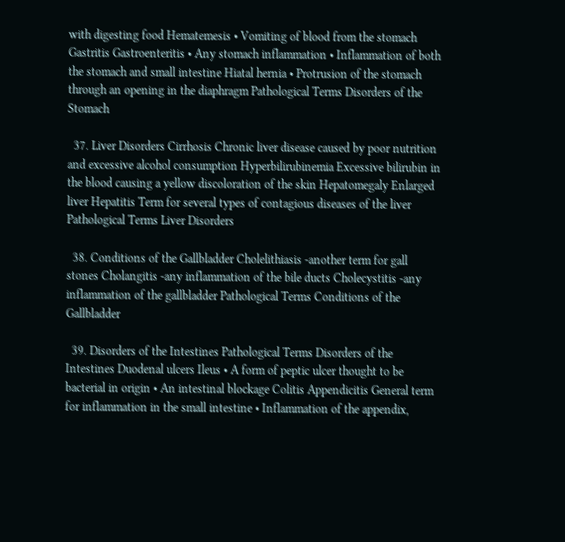with digesting food Hematemesis • Vomiting of blood from the stomach Gastritis Gastroenteritis • Any stomach inflammation • Inflammation of both the stomach and small intestine Hiatal hernia • Protrusion of the stomach through an opening in the diaphragm Pathological Terms Disorders of the Stomach

  37. Liver Disorders Cirrhosis Chronic liver disease caused by poor nutrition and excessive alcohol consumption Hyperbilirubinemia Excessive bilirubin in the blood causing a yellow discoloration of the skin Hepatomegaly Enlarged liver Hepatitis Term for several types of contagious diseases of the liver Pathological Terms Liver Disorders

  38. Conditions of the Gallbladder Cholelithiasis -another term for gall stones Cholangitis -any inflammation of the bile ducts Cholecystitis -any inflammation of the gallbladder Pathological Terms Conditions of the Gallbladder

  39. Disorders of the Intestines Pathological Terms Disorders of the Intestines Duodenal ulcers Ileus • A form of peptic ulcer thought to be bacterial in origin • An intestinal blockage Colitis Appendicitis General term for inflammation in the small intestine • Inflammation of the appendix,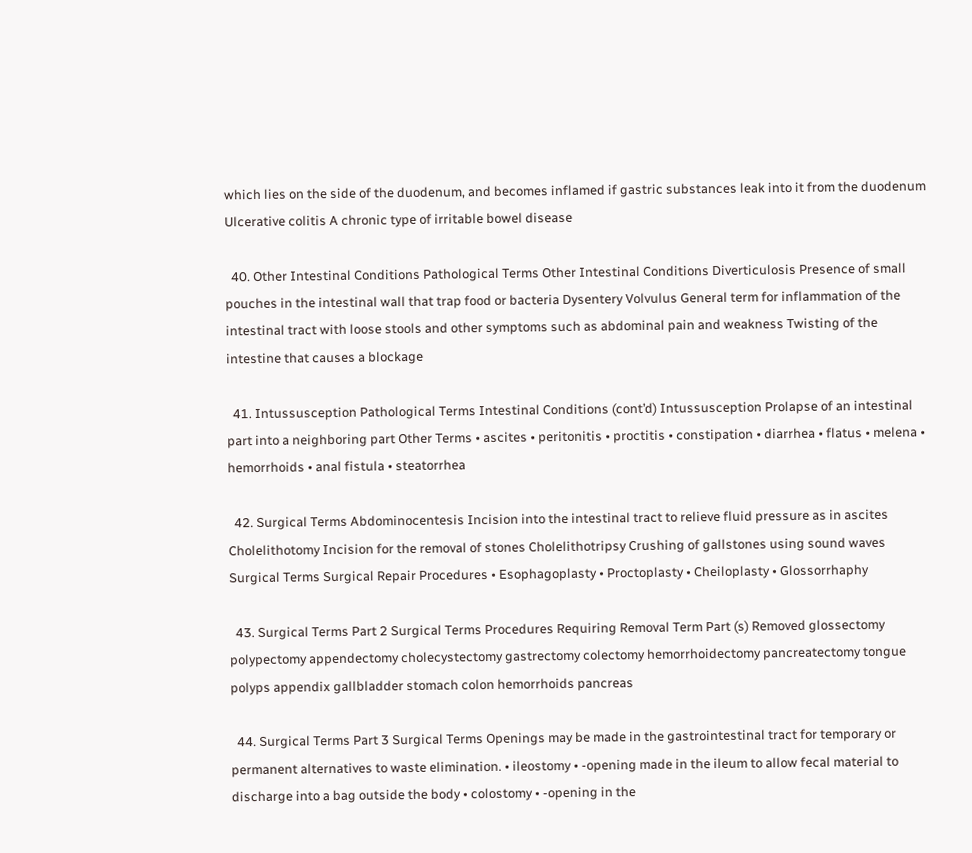which lies on the side of the duodenum, and becomes inflamed if gastric substances leak into it from the duodenum Ulcerative colitis A chronic type of irritable bowel disease

  40. Other Intestinal Conditions Pathological Terms Other Intestinal Conditions Diverticulosis Presence of small pouches in the intestinal wall that trap food or bacteria Dysentery Volvulus General term for inflammation of the intestinal tract with loose stools and other symptoms such as abdominal pain and weakness Twisting of the intestine that causes a blockage

  41. Intussusception Pathological Terms Intestinal Conditions (cont’d) Intussusception Prolapse of an intestinal part into a neighboring part Other Terms • ascites • peritonitis • proctitis • constipation • diarrhea • flatus • melena • hemorrhoids • anal fistula • steatorrhea

  42. Surgical Terms Abdominocentesis Incision into the intestinal tract to relieve fluid pressure as in ascites Cholelithotomy Incision for the removal of stones Cholelithotripsy Crushing of gallstones using sound waves Surgical Terms Surgical Repair Procedures • Esophagoplasty • Proctoplasty • Cheiloplasty • Glossorrhaphy

  43. Surgical Terms Part 2 Surgical Terms Procedures Requiring Removal Term Part (s) Removed glossectomy polypectomy appendectomy cholecystectomy gastrectomy colectomy hemorrhoidectomy pancreatectomy tongue polyps appendix gallbladder stomach colon hemorrhoids pancreas

  44. Surgical Terms Part 3 Surgical Terms Openings may be made in the gastrointestinal tract for temporary or permanent alternatives to waste elimination. • ileostomy • -opening made in the ileum to allow fecal material to discharge into a bag outside the body • colostomy • -opening in the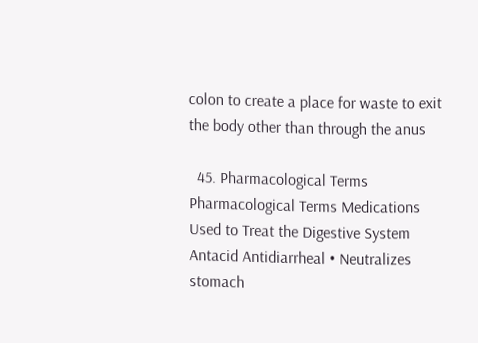colon to create a place for waste to exit the body other than through the anus

  45. Pharmacological Terms Pharmacological Terms Medications Used to Treat the Digestive System Antacid Antidiarrheal • Neutralizes stomach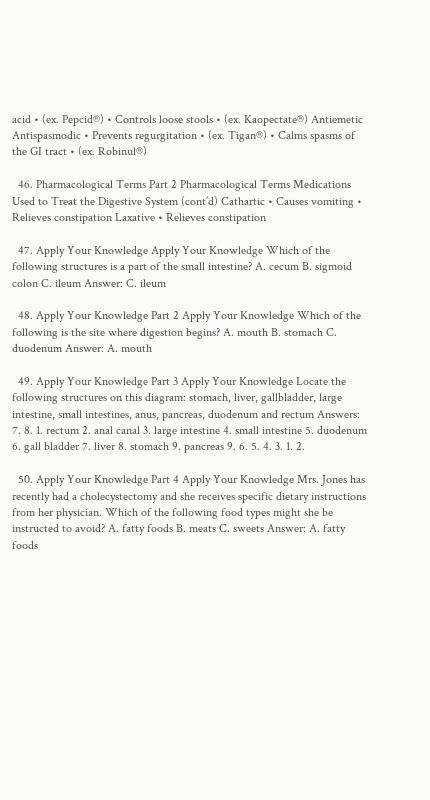acid • (ex. Pepcid®) • Controls loose stools • (ex. Kaopectate®) Antiemetic Antispasmodic • Prevents regurgitation • (ex. Tigan®) • Calms spasms of the GI tract • (ex. Robinul®)

  46. Pharmacological Terms Part 2 Pharmacological Terms Medications Used to Treat the Digestive System (cont’d) Cathartic • Causes vomiting • Relieves constipation Laxative • Relieves constipation

  47. Apply Your Knowledge Apply Your Knowledge Which of the following structures is a part of the small intestine? A. cecum B. sigmoid colon C. ileum Answer: C. ileum

  48. Apply Your Knowledge Part 2 Apply Your Knowledge Which of the following is the site where digestion begins? A. mouth B. stomach C. duodenum Answer: A. mouth

  49. Apply Your Knowledge Part 3 Apply Your Knowledge Locate the following structures on this diagram: stomach, liver, gallbladder, large intestine, small intestines, anus, pancreas, duodenum and rectum Answers: 7. 8. 1. rectum 2. anal canal 3. large intestine 4. small intestine 5. duodenum 6. gall bladder 7. liver 8. stomach 9. pancreas 9. 6. 5. 4. 3. 1. 2.

  50. Apply Your Knowledge Part 4 Apply Your Knowledge Mrs. Jones has recently had a cholecystectomy and she receives specific dietary instructions from her physician. Which of the following food types might she be instructed to avoid? A. fatty foods B. meats C. sweets Answer: A. fatty foods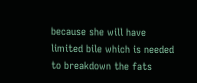because she will have limited bile which is needed to breakdown the fats